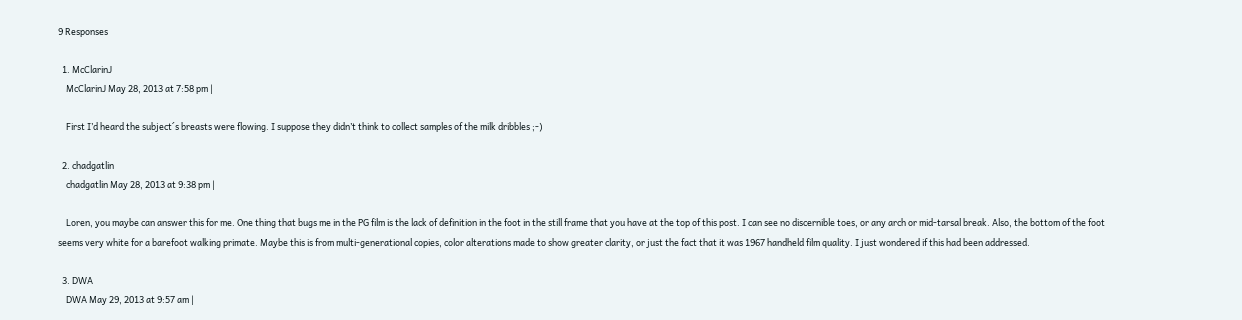9 Responses

  1. McClarinJ
    McClarinJ May 28, 2013 at 7:58 pm |

    First I’d heard the subject´s breasts were flowing. I suppose they didn’t think to collect samples of the milk dribbles ;-)

  2. chadgatlin
    chadgatlin May 28, 2013 at 9:38 pm |

    Loren, you maybe can answer this for me. One thing that bugs me in the PG film is the lack of definition in the foot in the still frame that you have at the top of this post. I can see no discernible toes, or any arch or mid-tarsal break. Also, the bottom of the foot seems very white for a barefoot walking primate. Maybe this is from multi-generational copies, color alterations made to show greater clarity, or just the fact that it was 1967 handheld film quality. I just wondered if this had been addressed.

  3. DWA
    DWA May 29, 2013 at 9:57 am |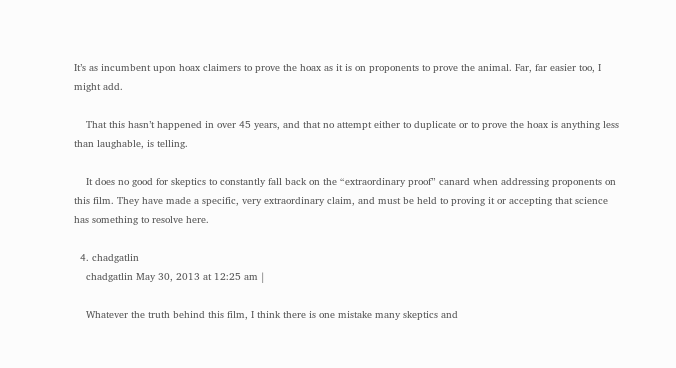It’s as incumbent upon hoax claimers to prove the hoax as it is on proponents to prove the animal. Far, far easier too, I might add.

    That this hasn’t happened in over 45 years, and that no attempt either to duplicate or to prove the hoax is anything less than laughable, is telling.

    It does no good for skeptics to constantly fall back on the “extraordinary proof” canard when addressing proponents on this film. They have made a specific, very extraordinary claim, and must be held to proving it or accepting that science has something to resolve here.

  4. chadgatlin
    chadgatlin May 30, 2013 at 12:25 am |

    Whatever the truth behind this film, I think there is one mistake many skeptics and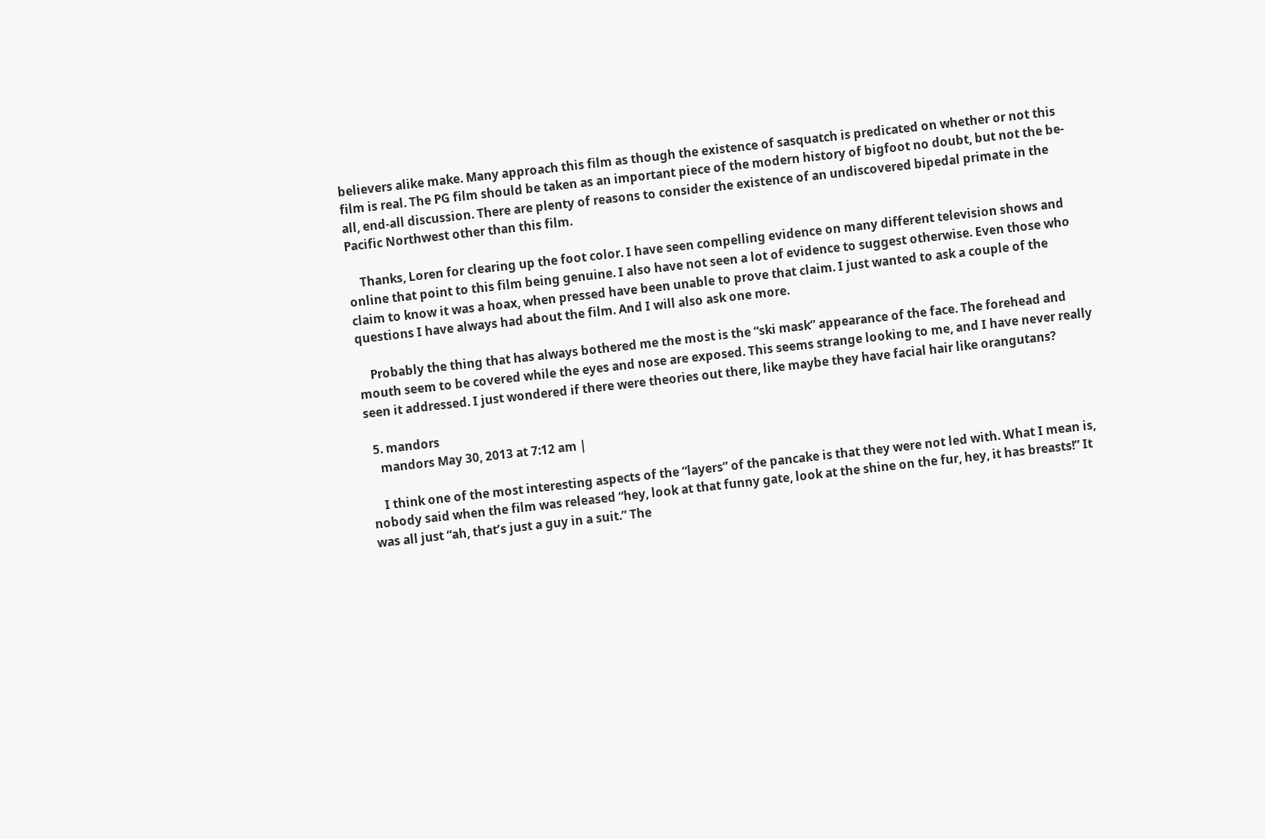believers alike make. Many approach this film as though the existence of sasquatch is predicated on whether or not this film is real. The PG film should be taken as an important piece of the modern history of bigfoot no doubt, but not the be-all, end-all discussion. There are plenty of reasons to consider the existence of an undiscovered bipedal primate in the Pacific Northwest other than this film.

    Thanks, Loren for clearing up the foot color. I have seen compelling evidence on many different television shows and online that point to this film being genuine. I also have not seen a lot of evidence to suggest otherwise. Even those who claim to know it was a hoax, when pressed have been unable to prove that claim. I just wanted to ask a couple of the questions I have always had about the film. And I will also ask one more.

    Probably the thing that has always bothered me the most is the “ski mask” appearance of the face. The forehead and mouth seem to be covered while the eyes and nose are exposed. This seems strange looking to me, and I have never really seen it addressed. I just wondered if there were theories out there, like maybe they have facial hair like orangutans?

  5. mandors
    mandors May 30, 2013 at 7:12 am |

    I think one of the most interesting aspects of the “layers” of the pancake is that they were not led with. What I mean is, nobody said when the film was released “hey, look at that funny gate, look at the shine on the fur, hey, it has breasts!” It was all just “ah, that’s just a guy in a suit.” The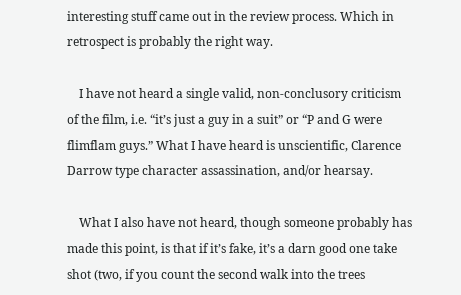interesting stuff came out in the review process. Which in retrospect is probably the right way.

    I have not heard a single valid, non-conclusory criticism of the film, i.e. “it’s just a guy in a suit” or “P and G were flimflam guys.” What I have heard is unscientific, Clarence Darrow type character assassination, and/or hearsay.

    What I also have not heard, though someone probably has made this point, is that if it’s fake, it’s a darn good one take shot (two, if you count the second walk into the trees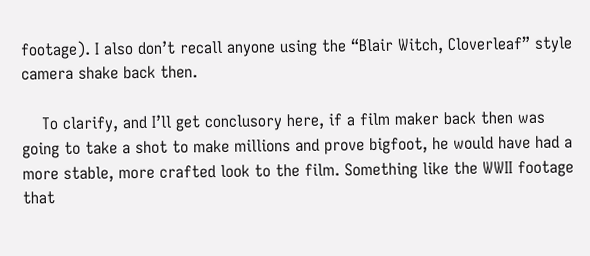footage). I also don’t recall anyone using the “Blair Witch, Cloverleaf” style camera shake back then.

    To clarify, and I’ll get conclusory here, if a film maker back then was going to take a shot to make millions and prove bigfoot, he would have had a more stable, more crafted look to the film. Something like the WWII footage that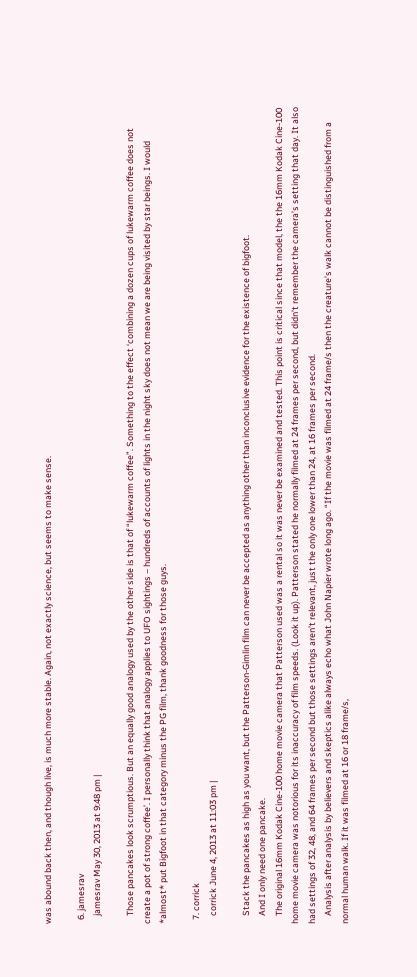was abound back then, and though live, is much more stable. Again, not exactly science, but seems to make sense.

  6. jamesrav
    jamesrav May 30, 2013 at 9:48 pm |

    Those pancakes look scrumptious. But an equally good analogy used by the other side is that of “lukewarm coffee”. Something to the effect ‘combining a dozen cups of lukewarm coffee does not create a pot of strong coffee’. I personally think that analogy applies to UFO sightings – hundreds of accounts of lights in the night sky does not mean we are being visited by star beings. I would *almost* put Bigfoot in that category minus the PG film, thank goodness for those guys.

  7. corrick
    corrick June 4, 2013 at 11:03 pm |

    Stack the pancakes as high as you want, but the Patterson-Gimlin film can never be accepted as anything other than inconclusive evidence for the existence of bigfoot.
    And I only need one pancake.
    The original 16mm Kodak Cine-100 home movie camera that Patterson used was a rental so it was never be examined and tested. This point is critical since that model, the the 16mm Kodak Cine-100 home movie camera was notorious for its inaccuracy of film speeds. (Look it up). Patterson stated he normally filmed at 24 frames per second, but didn’t remember the camera’s setting that day. It also had settings of 32, 48, and 64 frames per second but those settings aren’t relevant, just the only one lower than 24, at 16 frames per second.
    Analysis after analysis by believers and skeptics alike always echo what John Napier wrote long ago. “If the movie was filmed at 24 frame/s then the creature’s walk cannot be distinguished from a normal human walk. If it was filmed at 16 or 18 frame/s,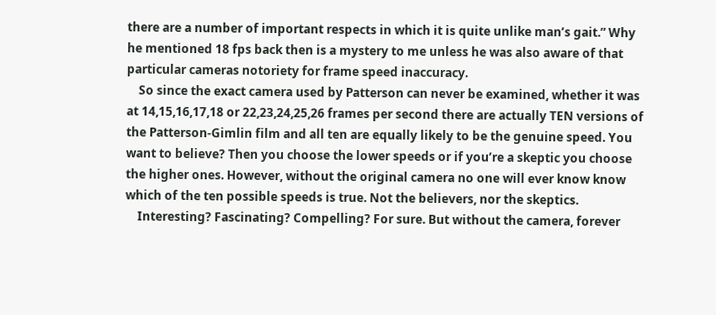there are a number of important respects in which it is quite unlike man’s gait.” Why he mentioned 18 fps back then is a mystery to me unless he was also aware of that particular cameras notoriety for frame speed inaccuracy.
    So since the exact camera used by Patterson can never be examined, whether it was at 14,15,16,17,18 or 22,23,24,25,26 frames per second there are actually TEN versions of the Patterson-Gimlin film and all ten are equally likely to be the genuine speed. You want to believe? Then you choose the lower speeds or if you’re a skeptic you choose the higher ones. However, without the original camera no one will ever know know which of the ten possible speeds is true. Not the believers, nor the skeptics.
    Interesting? Fascinating? Compelling? For sure. But without the camera, forever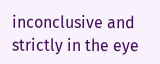inconclusive and strictly in the eye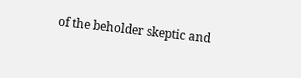of the beholder skeptic and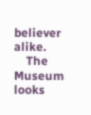believer alike.
    The Museum looks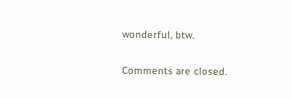wonderful, btw.

Comments are closed.